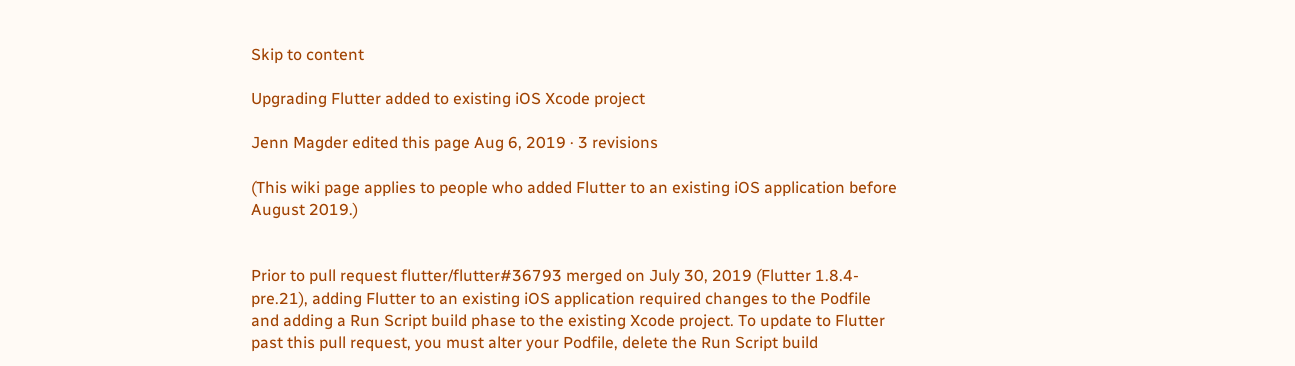Skip to content

Upgrading Flutter added to existing iOS Xcode project

Jenn Magder edited this page Aug 6, 2019 · 3 revisions

(This wiki page applies to people who added Flutter to an existing iOS application before August 2019.)


Prior to pull request flutter/flutter#36793 merged on July 30, 2019 (Flutter 1.8.4-pre.21), adding Flutter to an existing iOS application required changes to the Podfile and adding a Run Script build phase to the existing Xcode project. To update to Flutter past this pull request, you must alter your Podfile, delete the Run Script build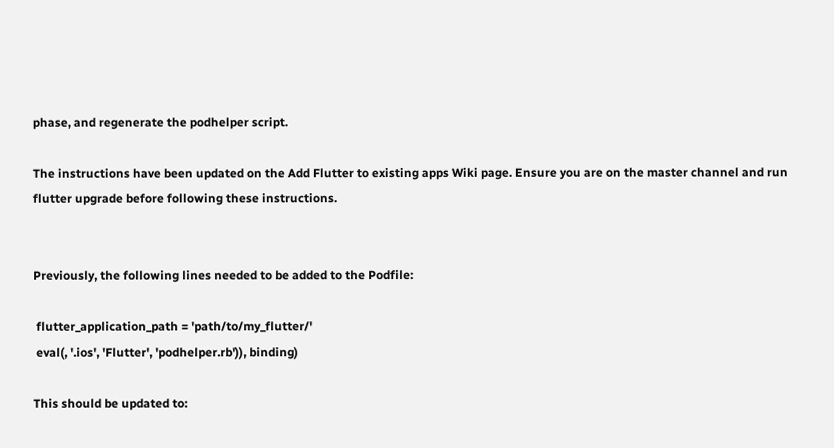phase, and regenerate the podhelper script.

The instructions have been updated on the Add Flutter to existing apps Wiki page. Ensure you are on the master channel and run flutter upgrade before following these instructions.


Previously, the following lines needed to be added to the Podfile:

 flutter_application_path = 'path/to/my_flutter/'
 eval(, '.ios', 'Flutter', 'podhelper.rb')), binding)

This should be updated to: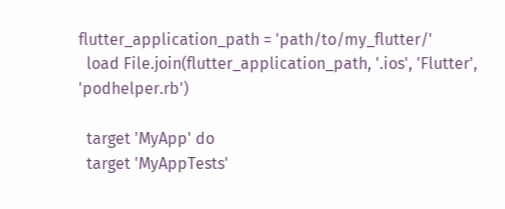flutter_application_path = 'path/to/my_flutter/'
  load File.join(flutter_application_path, '.ios', 'Flutter', 'podhelper.rb')

  target 'MyApp' do
  target 'MyAppTests'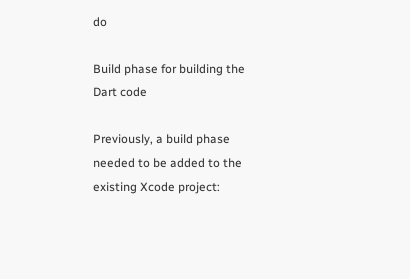do

Build phase for building the Dart code

Previously, a build phase needed to be added to the existing Xcode project: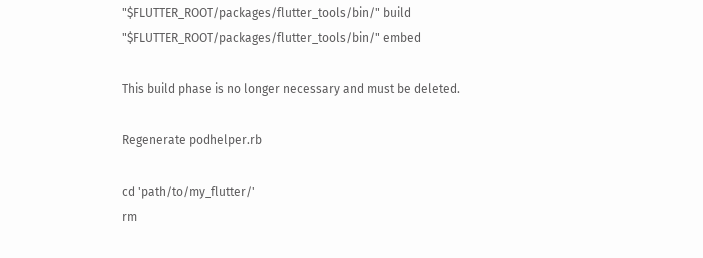"$FLUTTER_ROOT/packages/flutter_tools/bin/" build
"$FLUTTER_ROOT/packages/flutter_tools/bin/" embed

This build phase is no longer necessary and must be deleted.

Regenerate podhelper.rb

cd 'path/to/my_flutter/'
rm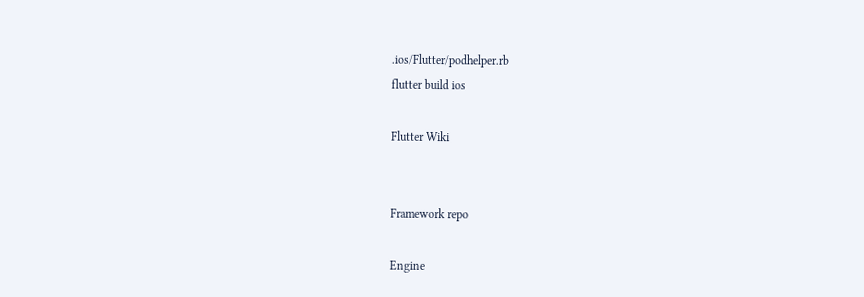.ios/Flutter/podhelper.rb
flutter build ios

Flutter Wiki


Framework repo

Engine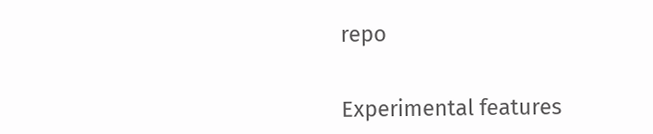repo


Experimental features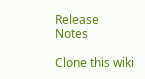Release Notes

Clone this wiki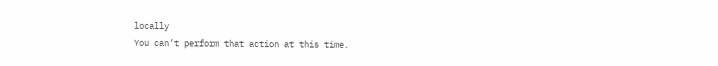locally
You can’t perform that action at this time.